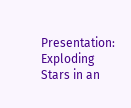Presentation: Exploding Stars in an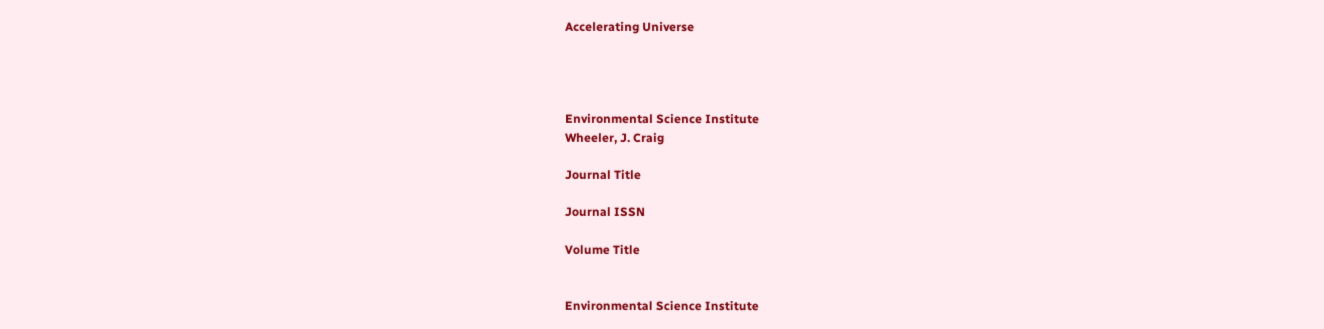Accelerating Universe




Environmental Science Institute
Wheeler, J. Craig

Journal Title

Journal ISSN

Volume Title


Environmental Science Institute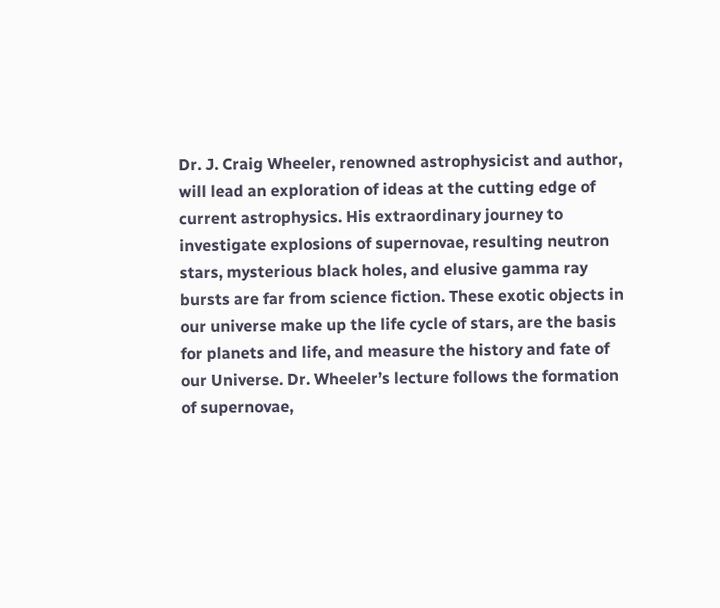Dr. J. Craig Wheeler, renowned astrophysicist and author, will lead an exploration of ideas at the cutting edge of current astrophysics. His extraordinary journey to investigate explosions of supernovae, resulting neutron stars, mysterious black holes, and elusive gamma ray bursts are far from science fiction. These exotic objects in our universe make up the life cycle of stars, are the basis for planets and life, and measure the history and fate of our Universe. Dr. Wheeler’s lecture follows the formation of supernovae,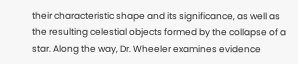their characteristic shape and its significance, as well as the resulting celestial objects formed by the collapse of a star. Along the way, Dr. Wheeler examines evidence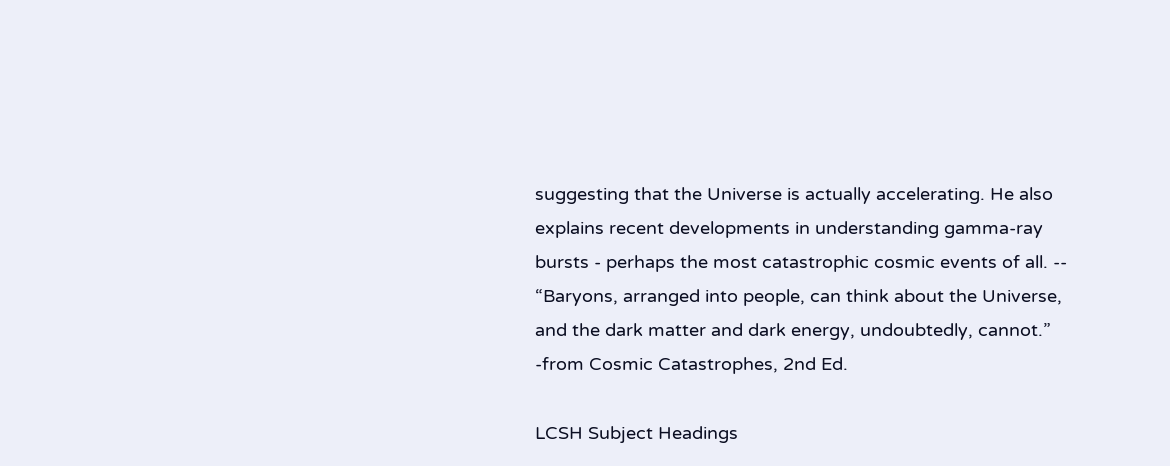suggesting that the Universe is actually accelerating. He also explains recent developments in understanding gamma-ray bursts - perhaps the most catastrophic cosmic events of all. -- “Baryons, arranged into people, can think about the Universe, and the dark matter and dark energy, undoubtedly, cannot.” -from Cosmic Catastrophes, 2nd Ed.

LCSH Subject Headings